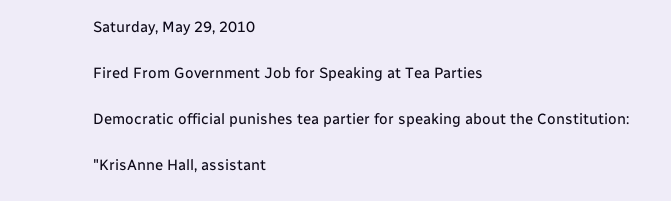Saturday, May 29, 2010

Fired From Government Job for Speaking at Tea Parties

Democratic official punishes tea partier for speaking about the Constitution:

"KrisAnne Hall, assistant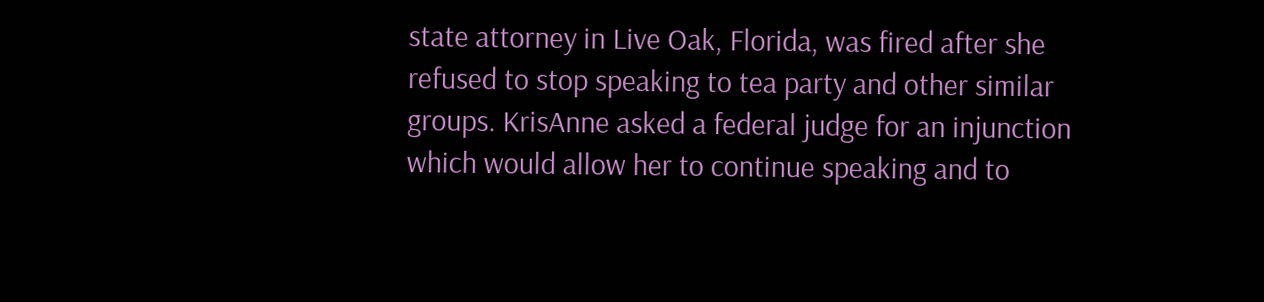state attorney in Live Oak, Florida, was fired after she refused to stop speaking to tea party and other similar groups. KrisAnne asked a federal judge for an injunction which would allow her to continue speaking and to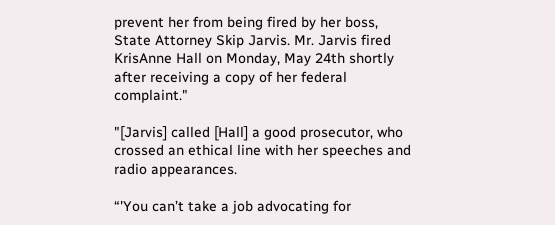prevent her from being fired by her boss, State Attorney Skip Jarvis. Mr. Jarvis fired KrisAnne Hall on Monday, May 24th shortly after receiving a copy of her federal complaint."

"[Jarvis] called [Hall] a good prosecutor, who crossed an ethical line with her speeches and radio appearances.

“'You can’t take a job advocating for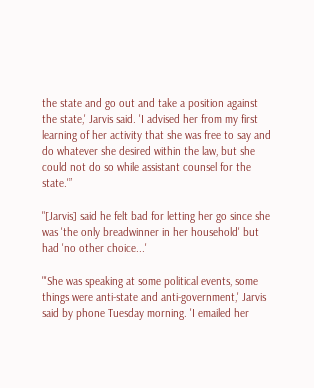the state and go out and take a position against the state,' Jarvis said. 'I advised her from my first learning of her activity that she was free to say and do whatever she desired within the law, but she could not do so while assistant counsel for the state.'”

"[Jarvis] said he felt bad for letting her go since she was 'the only breadwinner in her household' but had 'no other choice...'

"'She was speaking at some political events, some things were anti-state and anti-government,' Jarvis said by phone Tuesday morning. 'I emailed her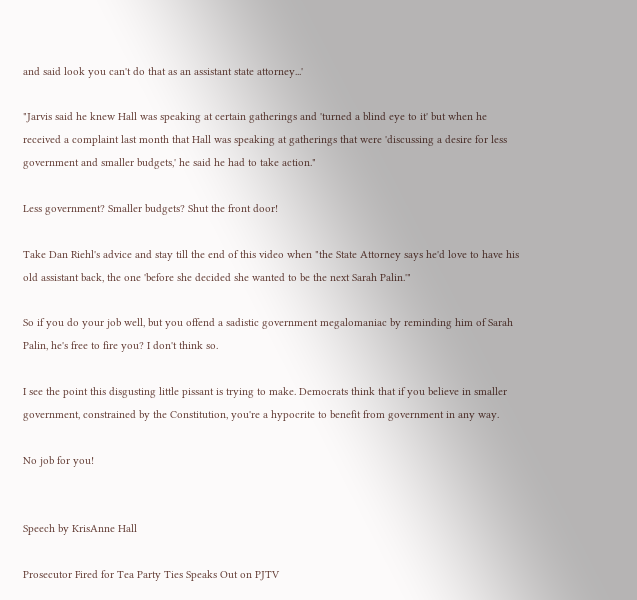and said look you can't do that as an assistant state attorney...'

"Jarvis said he knew Hall was speaking at certain gatherings and 'turned a blind eye to it' but when he received a complaint last month that Hall was speaking at gatherings that were 'discussing a desire for less government and smaller budgets,' he said he had to take action."

Less government? Smaller budgets? Shut the front door!

Take Dan Riehl's advice and stay till the end of this video when "the State Attorney says he'd love to have his old assistant back, the one 'before she decided she wanted to be the next Sarah Palin.'"

So if you do your job well, but you offend a sadistic government megalomaniac by reminding him of Sarah Palin, he's free to fire you? I don't think so.

I see the point this disgusting little pissant is trying to make. Democrats think that if you believe in smaller government, constrained by the Constitution, you're a hypocrite to benefit from government in any way.

No job for you!


Speech by KrisAnne Hall

Prosecutor Fired for Tea Party Ties Speaks Out on PJTV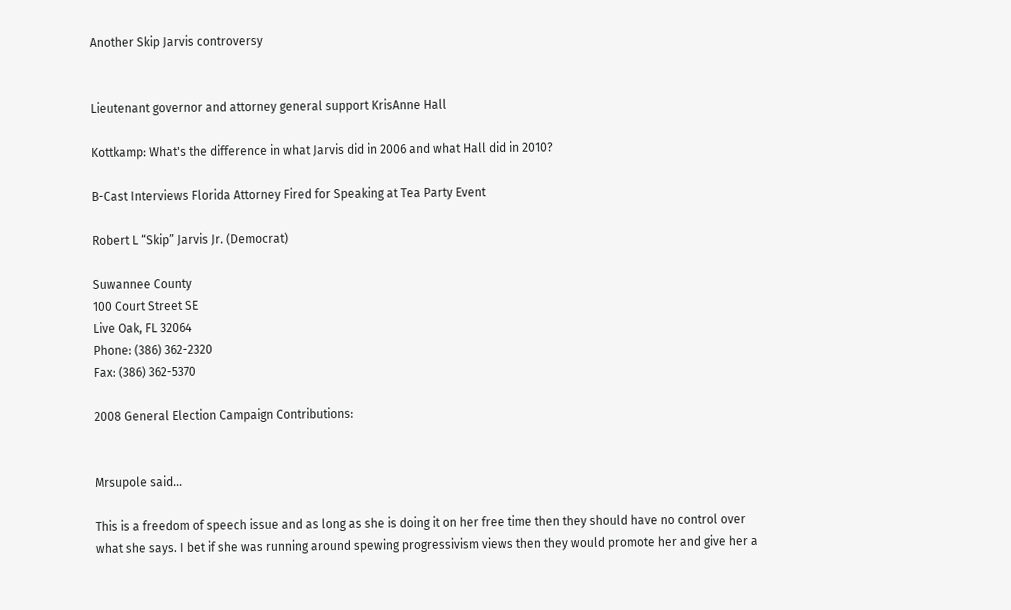Another Skip Jarvis controversy


Lieutenant governor and attorney general support KrisAnne Hall

Kottkamp: What's the difference in what Jarvis did in 2006 and what Hall did in 2010?

B-Cast Interviews Florida Attorney Fired for Speaking at Tea Party Event

Robert L “Skip” Jarvis Jr. (Democrat)

Suwannee County
100 Court Street SE
Live Oak, FL 32064
Phone: (386) 362-2320
Fax: (386) 362-5370

2008 General Election Campaign Contributions:


Mrsupole said...

This is a freedom of speech issue and as long as she is doing it on her free time then they should have no control over what she says. I bet if she was running around spewing progressivism views then they would promote her and give her a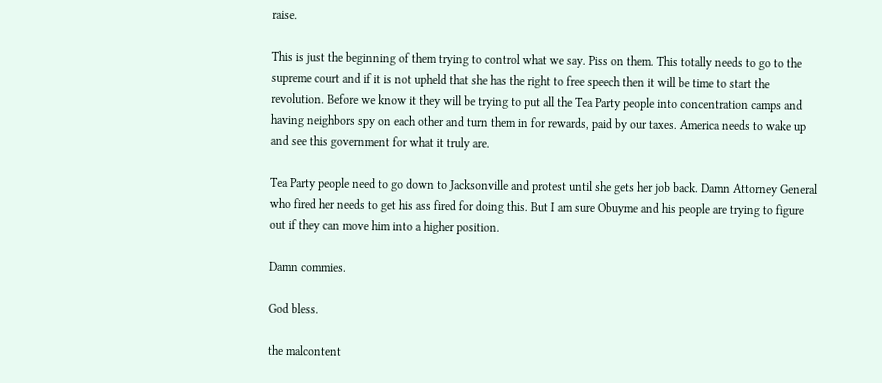raise.

This is just the beginning of them trying to control what we say. Piss on them. This totally needs to go to the supreme court and if it is not upheld that she has the right to free speech then it will be time to start the revolution. Before we know it they will be trying to put all the Tea Party people into concentration camps and having neighbors spy on each other and turn them in for rewards, paid by our taxes. America needs to wake up and see this government for what it truly are.

Tea Party people need to go down to Jacksonville and protest until she gets her job back. Damn Attorney General who fired her needs to get his ass fired for doing this. But I am sure Obuyme and his people are trying to figure out if they can move him into a higher position.

Damn commies.

God bless.

the malcontent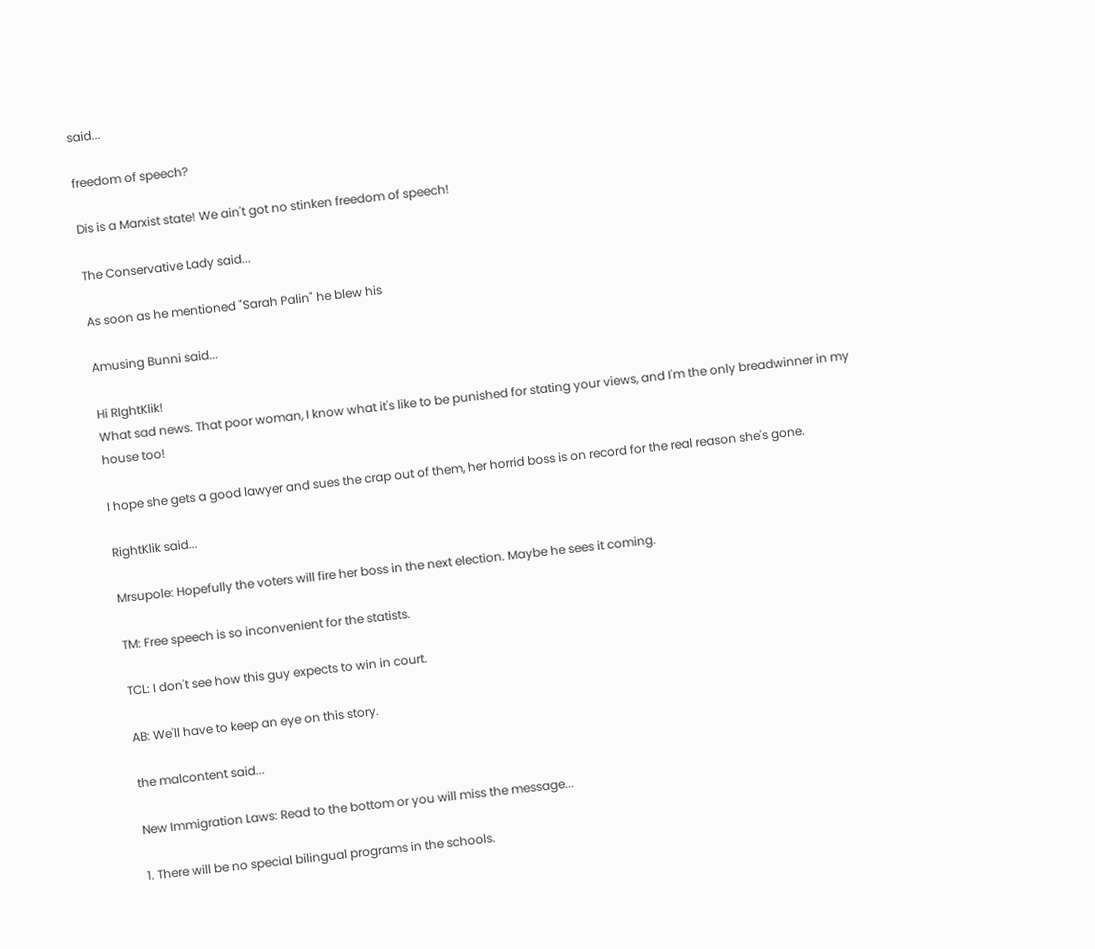said...

freedom of speech?

Dis is a Marxist state! We ain't got no stinken freedom of speech!

The Conservative Lady said...

As soon as he mentioned "Sarah Palin" he blew his

Amusing Bunni said...

Hi RIghtKlik!
What sad news. That poor woman, I know what it's like to be punished for stating your views, and I'm the only breadwinner in my house too!

I hope she gets a good lawyer and sues the crap out of them, her horrid boss is on record for the real reason she's gone.

RightKlik said...

Mrsupole: Hopefully the voters will fire her boss in the next election. Maybe he sees it coming.

TM: Free speech is so inconvenient for the statists.

TCL: I don't see how this guy expects to win in court.

AB: We'll have to keep an eye on this story.

the malcontent said...

New Immigration Laws: Read to the bottom or you will miss the message...

1. There will be no special bilingual programs in the schools.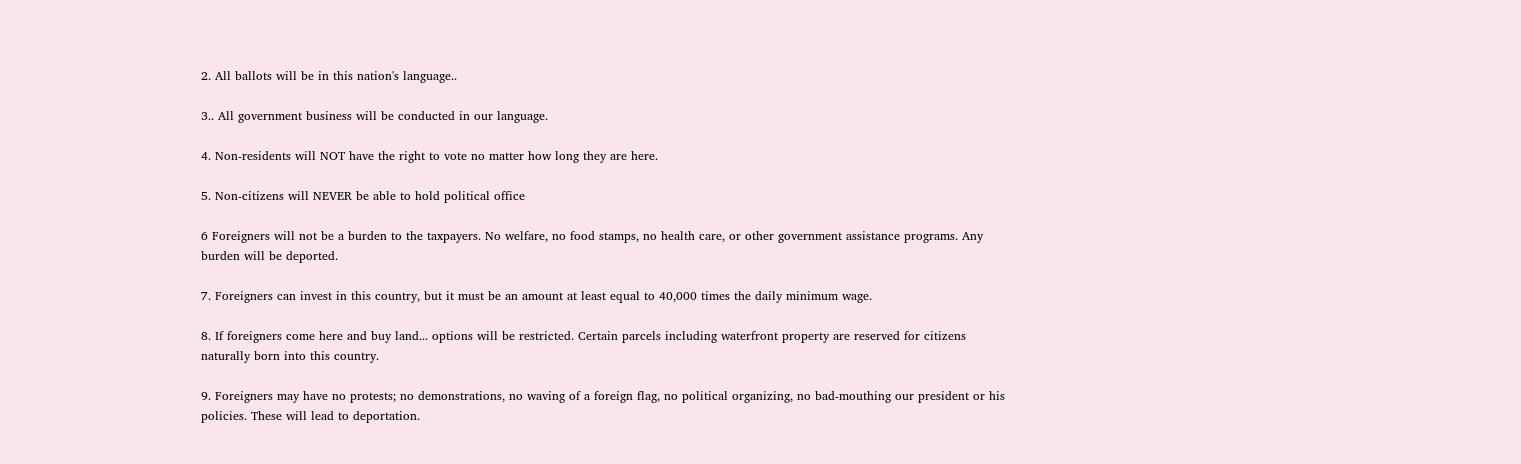2. All ballots will be in this nation's language..

3.. All government business will be conducted in our language.

4. Non-residents will NOT have the right to vote no matter how long they are here.

5. Non-citizens will NEVER be able to hold political office

6 Foreigners will not be a burden to the taxpayers. No welfare, no food stamps, no health care, or other government assistance programs. Any burden will be deported.

7. Foreigners can invest in this country, but it must be an amount at least equal to 40,000 times the daily minimum wage.

8. If foreigners come here and buy land... options will be restricted. Certain parcels including waterfront property are reserved for citizens naturally born into this country.

9. Foreigners may have no protests; no demonstrations, no waving of a foreign flag, no political organizing, no bad-mouthing our president or his policies. These will lead to deportation.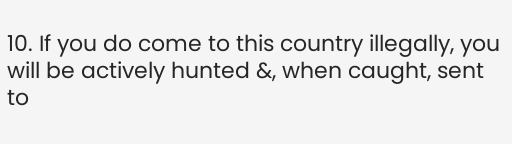10. If you do come to this country illegally, you will be actively hunted &, when caught, sent to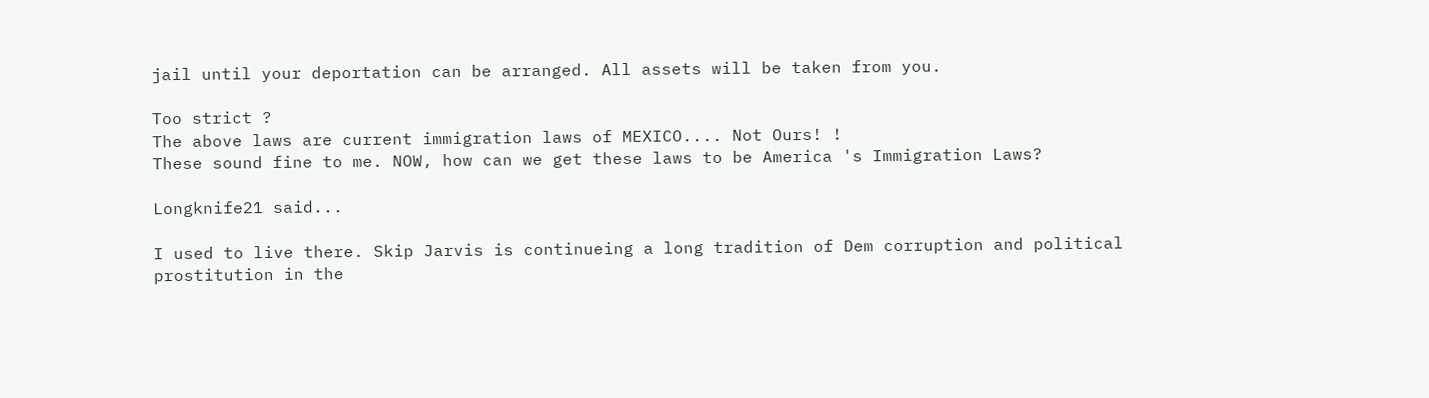jail until your deportation can be arranged. All assets will be taken from you.

Too strict ?
The above laws are current immigration laws of MEXICO.... Not Ours! !
These sound fine to me. NOW, how can we get these laws to be America 's Immigration Laws?

Longknife21 said...

I used to live there. Skip Jarvis is continueing a long tradition of Dem corruption and political prostitution in the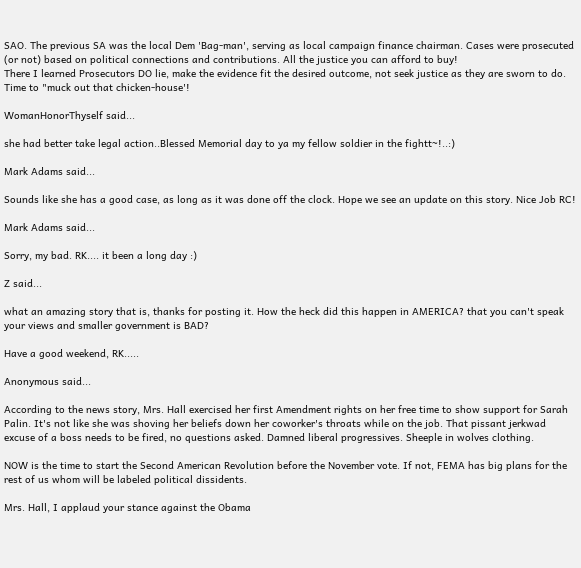SAO. The previous SA was the local Dem 'Bag-man', serving as local campaign finance chairman. Cases were prosecuted (or not) based on political connections and contributions. All the justice you can afford to buy!
There I learned Prosecutors DO lie, make the evidence fit the desired outcome, not seek justice as they are sworn to do.
Time to "muck out that chicken-house'!

WomanHonorThyself said...

she had better take legal action..Blessed Memorial day to ya my fellow soldier in the fightt~!..:)

Mark Adams said...

Sounds like she has a good case, as long as it was done off the clock. Hope we see an update on this story. Nice Job RC!

Mark Adams said...

Sorry, my bad. RK.... it been a long day :)

Z said...

what an amazing story that is, thanks for posting it. How the heck did this happen in AMERICA? that you can't speak your views and smaller government is BAD?

Have a good weekend, RK.....

Anonymous said...

According to the news story, Mrs. Hall exercised her first Amendment rights on her free time to show support for Sarah Palin. It's not like she was shoving her beliefs down her coworker's throats while on the job. That pissant jerkwad excuse of a boss needs to be fired, no questions asked. Damned liberal progressives. Sheeple in wolves clothing.

NOW is the time to start the Second American Revolution before the November vote. If not, FEMA has big plans for the rest of us whom will be labeled political dissidents.

Mrs. Hall, I applaud your stance against the Obama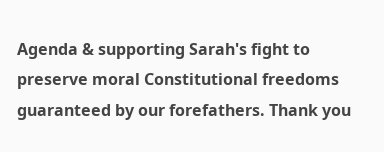Agenda & supporting Sarah's fight to preserve moral Constitutional freedoms guaranteed by our forefathers. Thank you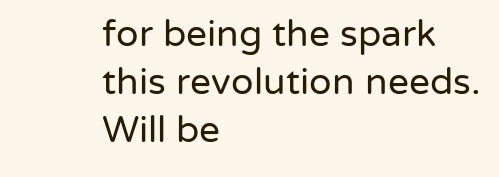for being the spark this revolution needs. Will be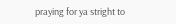praying for ya stright to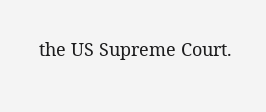the US Supreme Court.